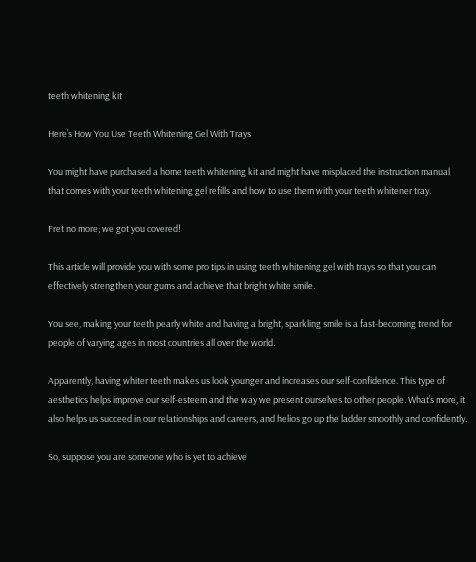teeth whitening kit

Here’s How You Use Teeth Whitening Gel With Trays

You might have purchased a home teeth whitening kit and might have misplaced the instruction manual that comes with your teeth whitening gel refills and how to use them with your teeth whitener tray.

Fret no more; we got you covered!

This article will provide you with some pro tips in using teeth whitening gel with trays so that you can effectively strengthen your gums and achieve that bright white smile.

You see, making your teeth pearly white and having a bright, sparkling smile is a fast-becoming trend for people of varying ages in most countries all over the world.

Apparently, having whiter teeth makes us look younger and increases our self-confidence. This type of aesthetics helps improve our self-esteem and the way we present ourselves to other people. What’s more, it also helps us succeed in our relationships and careers, and helios go up the ladder smoothly and confidently.

So, suppose you are someone who is yet to achieve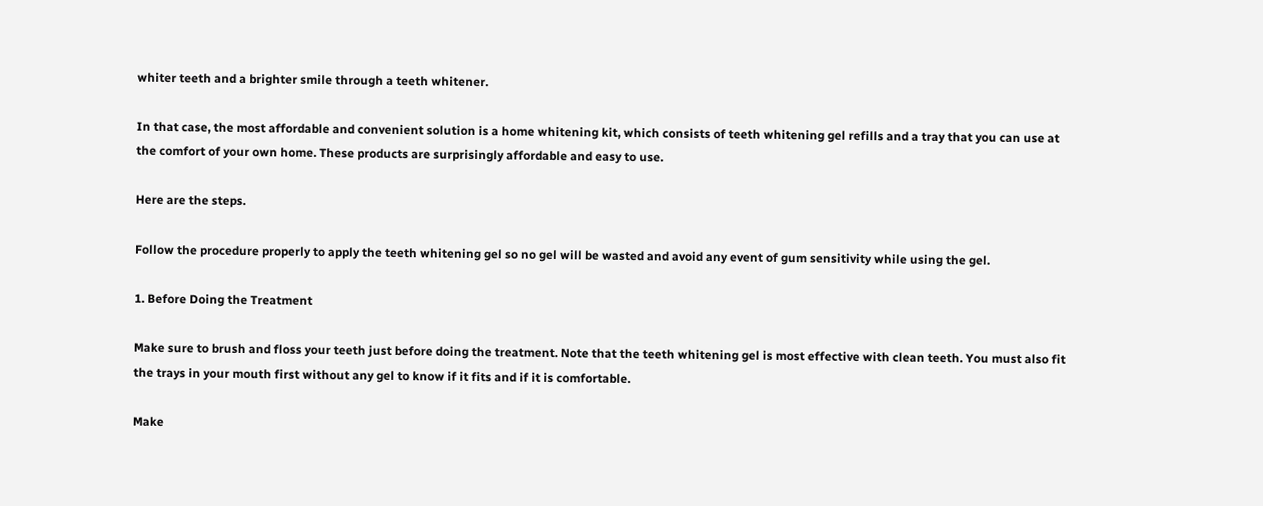whiter teeth and a brighter smile through a teeth whitener.

In that case, the most affordable and convenient solution is a home whitening kit, which consists of teeth whitening gel refills and a tray that you can use at the comfort of your own home. These products are surprisingly affordable and easy to use.

Here are the steps.

Follow the procedure properly to apply the teeth whitening gel so no gel will be wasted and avoid any event of gum sensitivity while using the gel.

1. Before Doing the Treatment

Make sure to brush and floss your teeth just before doing the treatment. Note that the teeth whitening gel is most effective with clean teeth. You must also fit the trays in your mouth first without any gel to know if it fits and if it is comfortable.

Make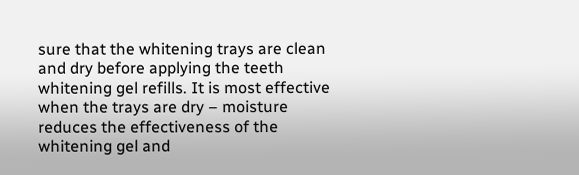sure that the whitening trays are clean and dry before applying the teeth whitening gel refills. It is most effective when the trays are dry – moisture reduces the effectiveness of the whitening gel and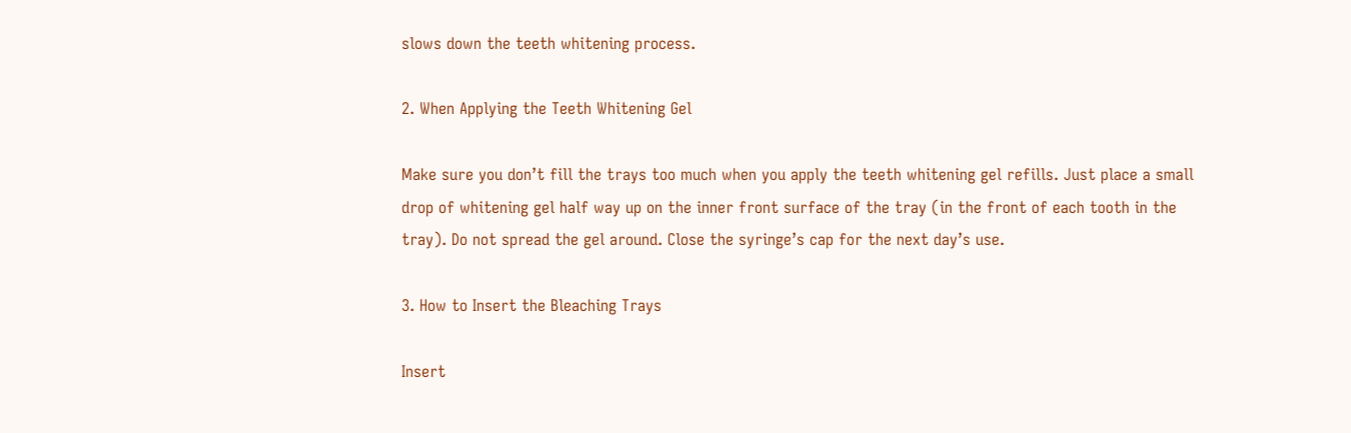slows down the teeth whitening process.

2. When Applying the Teeth Whitening Gel

Make sure you don’t fill the trays too much when you apply the teeth whitening gel refills. Just place a small drop of whitening gel half way up on the inner front surface of the tray (in the front of each tooth in the tray). Do not spread the gel around. Close the syringe’s cap for the next day’s use.

3. How to Insert the Bleaching Trays

Insert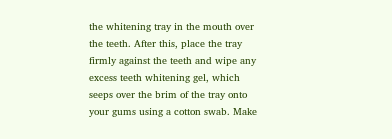the whitening tray in the mouth over the teeth. After this, place the tray firmly against the teeth and wipe any excess teeth whitening gel, which seeps over the brim of the tray onto your gums using a cotton swab. Make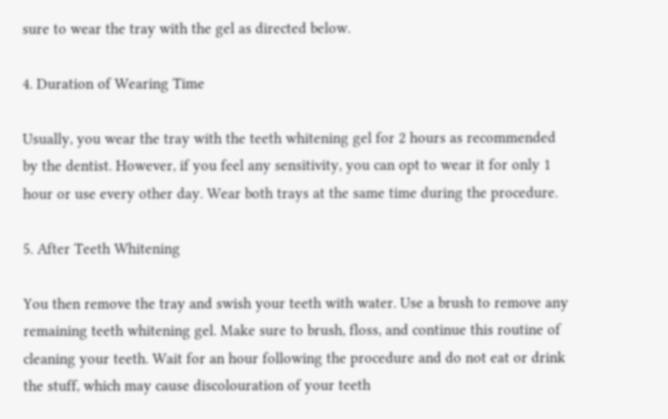sure to wear the tray with the gel as directed below.

4. Duration of Wearing Time

Usually, you wear the tray with the teeth whitening gel for 2 hours as recommended by the dentist. However, if you feel any sensitivity, you can opt to wear it for only 1 hour or use every other day. Wear both trays at the same time during the procedure.

5. After Teeth Whitening

You then remove the tray and swish your teeth with water. Use a brush to remove any remaining teeth whitening gel. Make sure to brush, floss, and continue this routine of cleaning your teeth. Wait for an hour following the procedure and do not eat or drink the stuff, which may cause discolouration of your teeth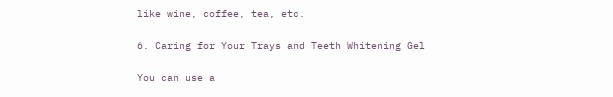like wine, coffee, tea, etc.

6. Caring for Your Trays and Teeth Whitening Gel

You can use a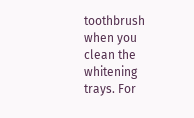toothbrush when you clean the whitening trays. For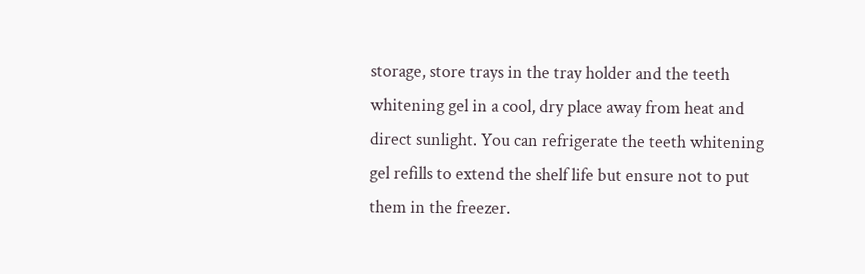storage, store trays in the tray holder and the teeth whitening gel in a cool, dry place away from heat and direct sunlight. You can refrigerate the teeth whitening gel refills to extend the shelf life but ensure not to put them in the freezer.